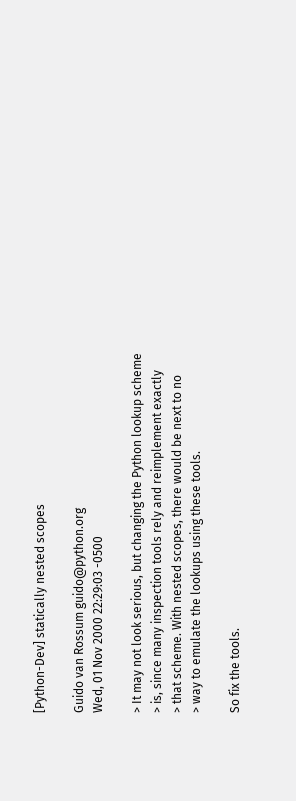[Python-Dev] statically nested scopes

Guido van Rossum guido@python.org
Wed, 01 Nov 2000 22:29:03 -0500

> It may not look serious, but changing the Python lookup scheme
> is, since many inspection tools rely and reimplement exactly
> that scheme. With nested scopes, there would be next to no
> way to emulate the lookups using these tools.

So fix the tools.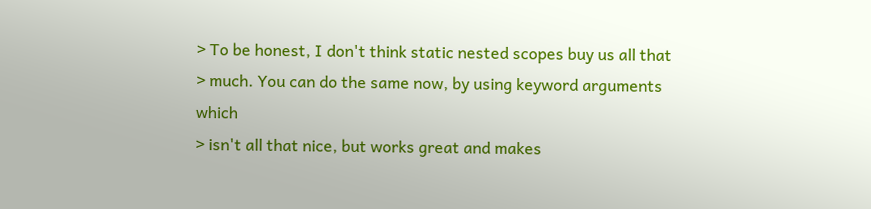> To be honest, I don't think static nested scopes buy us all that
> much. You can do the same now, by using keyword arguments which
> isn't all that nice, but works great and makes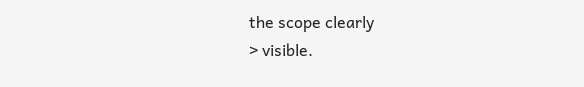the scope clearly
> visible.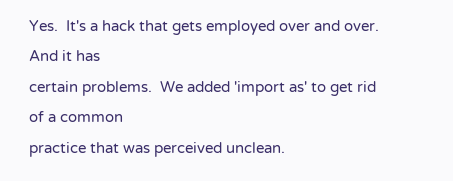Yes.  It's a hack that gets employed over and over.  And it has
certain problems.  We added 'import as' to get rid of a common
practice that was perceived unclean.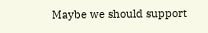Maybe we should support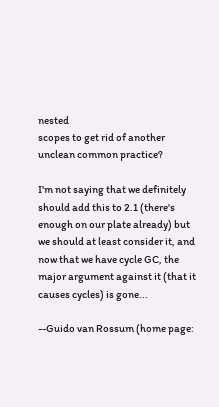nested
scopes to get rid of another unclean common practice?

I'm not saying that we definitely should add this to 2.1 (there's
enough on our plate already) but we should at least consider it, and
now that we have cycle GC, the major argument against it (that it
causes cycles) is gone...

--Guido van Rossum (home page: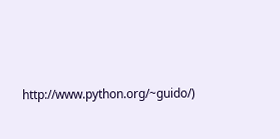http://www.python.org/~guido/)